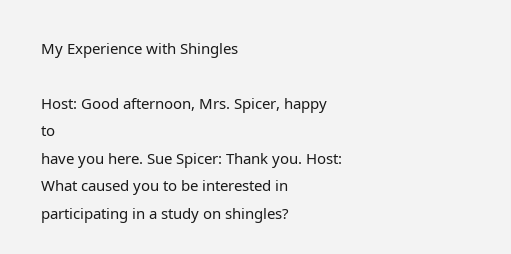My Experience with Shingles

Host: Good afternoon, Mrs. Spicer, happy to
have you here. Sue Spicer: Thank you. Host: What caused you to be interested in
participating in a study on shingles?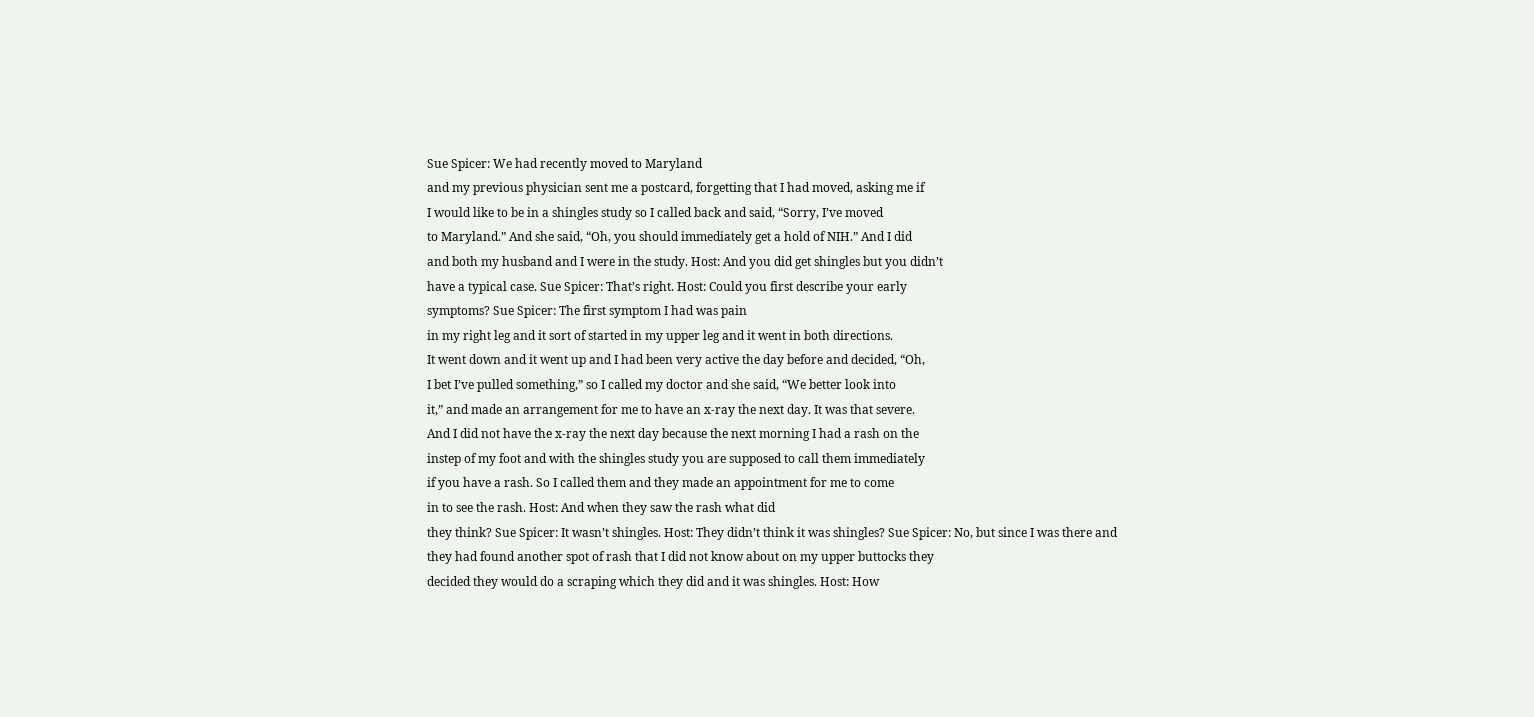Sue Spicer: We had recently moved to Maryland
and my previous physician sent me a postcard, forgetting that I had moved, asking me if
I would like to be in a shingles study so I called back and said, “Sorry, I’ve moved
to Maryland.” And she said, “Oh, you should immediately get a hold of NIH.” And I did
and both my husband and I were in the study. Host: And you did get shingles but you didn’t
have a typical case. Sue Spicer: That’s right. Host: Could you first describe your early
symptoms? Sue Spicer: The first symptom I had was pain
in my right leg and it sort of started in my upper leg and it went in both directions.
It went down and it went up and I had been very active the day before and decided, “Oh,
I bet I’ve pulled something,” so I called my doctor and she said, “We better look into
it,” and made an arrangement for me to have an x-ray the next day. It was that severe.
And I did not have the x-ray the next day because the next morning I had a rash on the
instep of my foot and with the shingles study you are supposed to call them immediately
if you have a rash. So I called them and they made an appointment for me to come
in to see the rash. Host: And when they saw the rash what did
they think? Sue Spicer: It wasn’t shingles. Host: They didn’t think it was shingles? Sue Spicer: No, but since I was there and
they had found another spot of rash that I did not know about on my upper buttocks they
decided they would do a scraping which they did and it was shingles. Host: How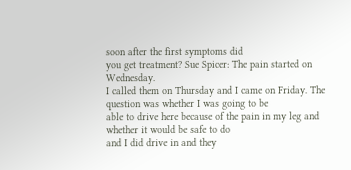soon after the first symptoms did
you get treatment? Sue Spicer: The pain started on Wednesday.
I called them on Thursday and I came on Friday. The question was whether I was going to be
able to drive here because of the pain in my leg and whether it would be safe to do
and I did drive in and they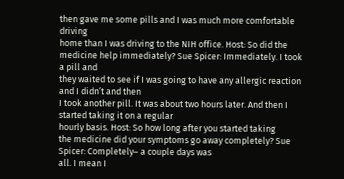then gave me some pills and I was much more comfortable driving
home than I was driving to the NIH office. Host: So did the medicine help immediately? Sue Spicer: Immediately. I took a pill and
they waited to see if I was going to have any allergic reaction and I didn’t and then
I took another pill. It was about two hours later. And then I started taking it on a regular
hourly basis. Host: So how long after you started taking
the medicine did your symptoms go away completely? Sue Spicer: Completely– a couple days was
all. I mean I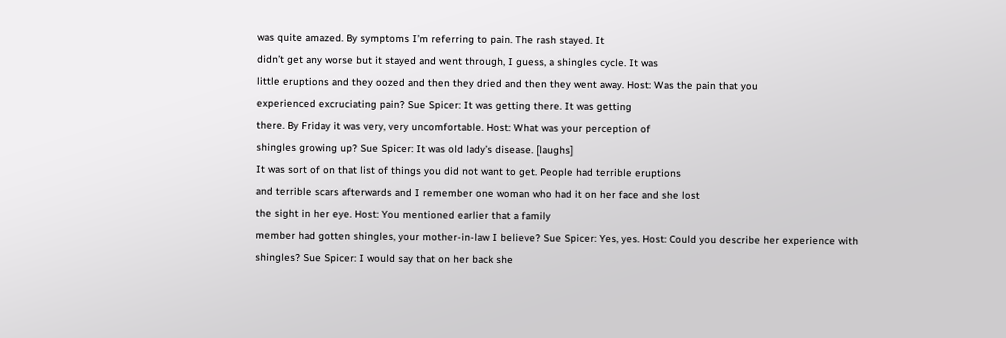was quite amazed. By symptoms I’m referring to pain. The rash stayed. It
didn’t get any worse but it stayed and went through, I guess, a shingles cycle. It was
little eruptions and they oozed and then they dried and then they went away. Host: Was the pain that you
experienced excruciating pain? Sue Spicer: It was getting there. It was getting
there. By Friday it was very, very uncomfortable. Host: What was your perception of
shingles growing up? Sue Spicer: It was old lady’s disease. [laughs]
It was sort of on that list of things you did not want to get. People had terrible eruptions
and terrible scars afterwards and I remember one woman who had it on her face and she lost
the sight in her eye. Host: You mentioned earlier that a family
member had gotten shingles, your mother-in-law I believe? Sue Spicer: Yes, yes. Host: Could you describe her experience with
shingles? Sue Spicer: I would say that on her back she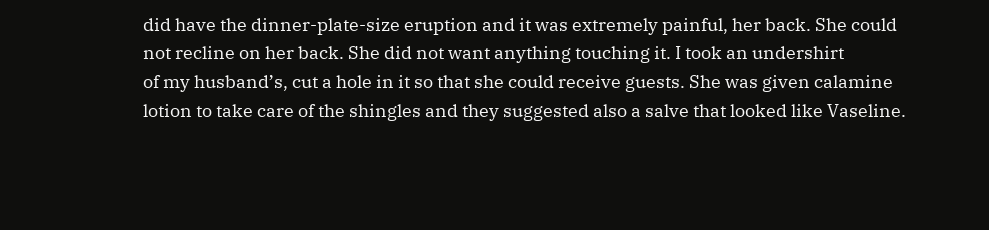did have the dinner-plate-size eruption and it was extremely painful, her back. She could
not recline on her back. She did not want anything touching it. I took an undershirt
of my husband’s, cut a hole in it so that she could receive guests. She was given calamine
lotion to take care of the shingles and they suggested also a salve that looked like Vaseline.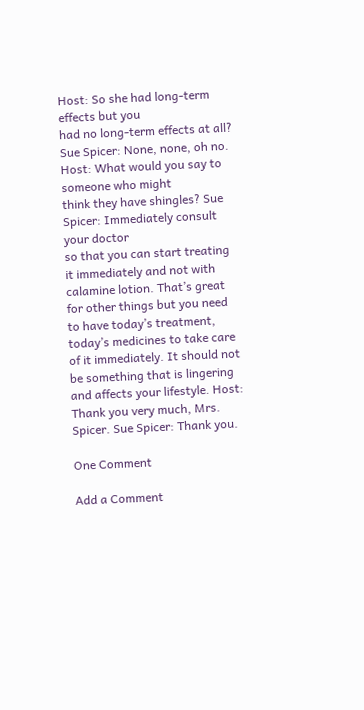Host: So she had long-term effects but you
had no long-term effects at all? Sue Spicer: None, none, oh no. Host: What would you say to someone who might
think they have shingles? Sue Spicer: Immediately consult your doctor
so that you can start treating it immediately and not with calamine lotion. That’s great
for other things but you need to have today’s treatment, today’s medicines to take care
of it immediately. It should not be something that is lingering and affects your lifestyle. Host: Thank you very much, Mrs. Spicer. Sue Spicer: Thank you.

One Comment

Add a Comment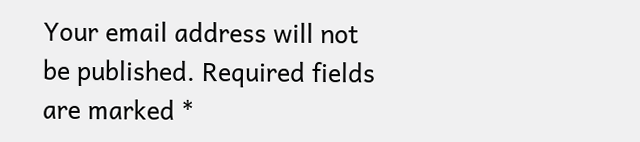Your email address will not be published. Required fields are marked *